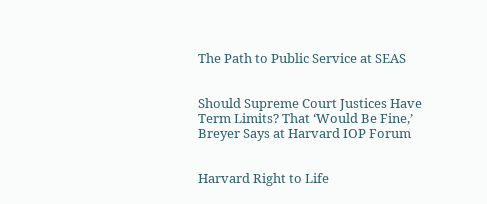The Path to Public Service at SEAS


Should Supreme Court Justices Have Term Limits? That ‘Would Be Fine,’ Breyer Says at Harvard IOP Forum


Harvard Right to Life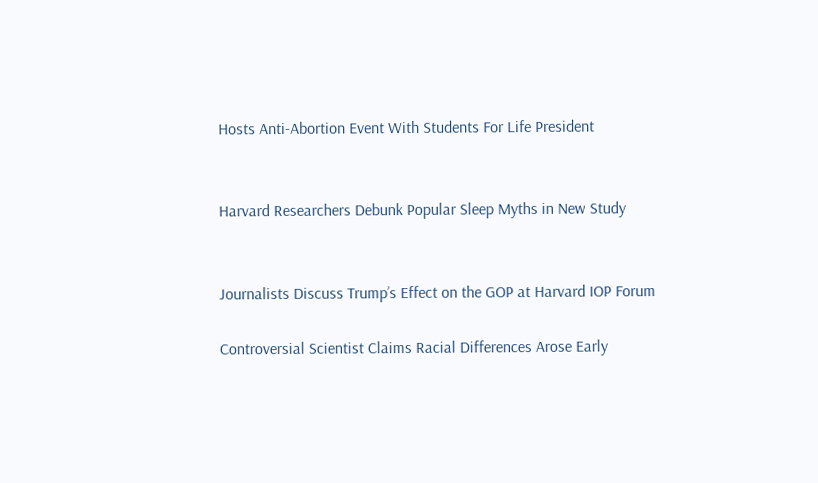Hosts Anti-Abortion Event With Students For Life President


Harvard Researchers Debunk Popular Sleep Myths in New Study


Journalists Discuss Trump’s Effect on the GOP at Harvard IOP Forum

Controversial Scientist Claims Racial Differences Arose Early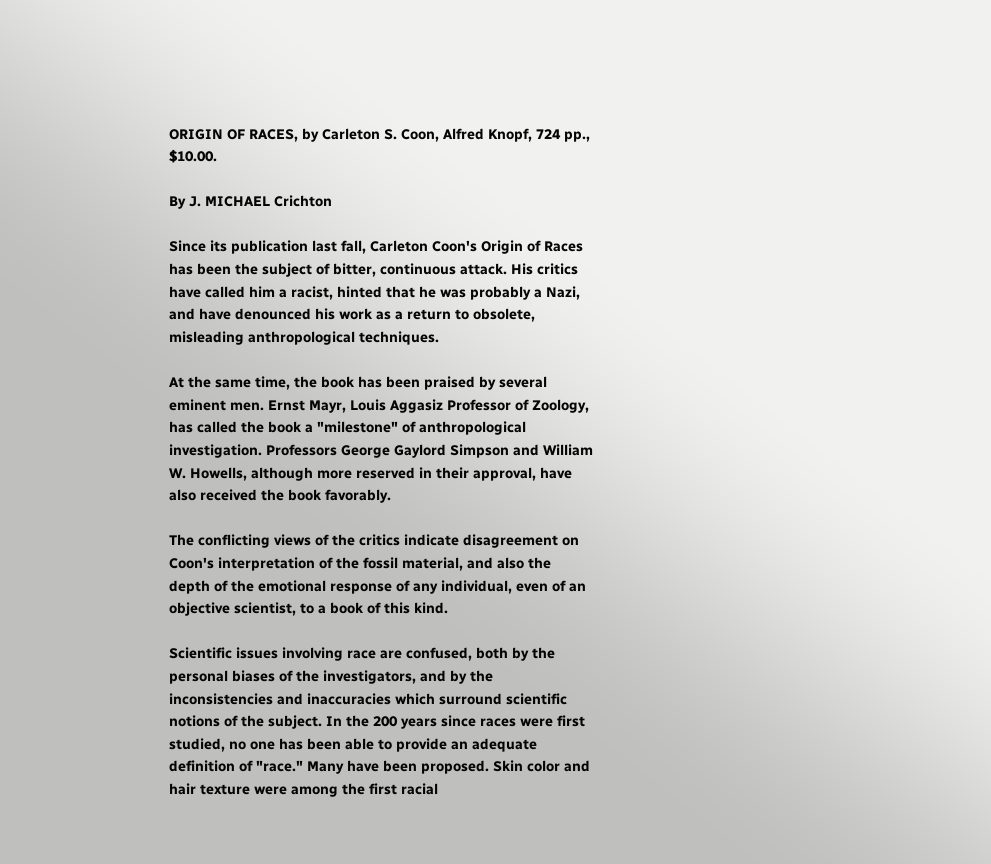ORIGIN OF RACES, by Carleton S. Coon, Alfred Knopf, 724 pp., $10.00.

By J. MICHAEL Crichton

Since its publication last fall, Carleton Coon's Origin of Races has been the subject of bitter, continuous attack. His critics have called him a racist, hinted that he was probably a Nazi, and have denounced his work as a return to obsolete, misleading anthropological techniques.

At the same time, the book has been praised by several eminent men. Ernst Mayr, Louis Aggasiz Professor of Zoology, has called the book a "milestone" of anthropological investigation. Professors George Gaylord Simpson and William W. Howells, although more reserved in their approval, have also received the book favorably.

The conflicting views of the critics indicate disagreement on Coon's interpretation of the fossil material, and also the depth of the emotional response of any individual, even of an objective scientist, to a book of this kind.

Scientific issues involving race are confused, both by the personal biases of the investigators, and by the inconsistencies and inaccuracies which surround scientific notions of the subject. In the 200 years since races were first studied, no one has been able to provide an adequate definition of "race." Many have been proposed. Skin color and hair texture were among the first racial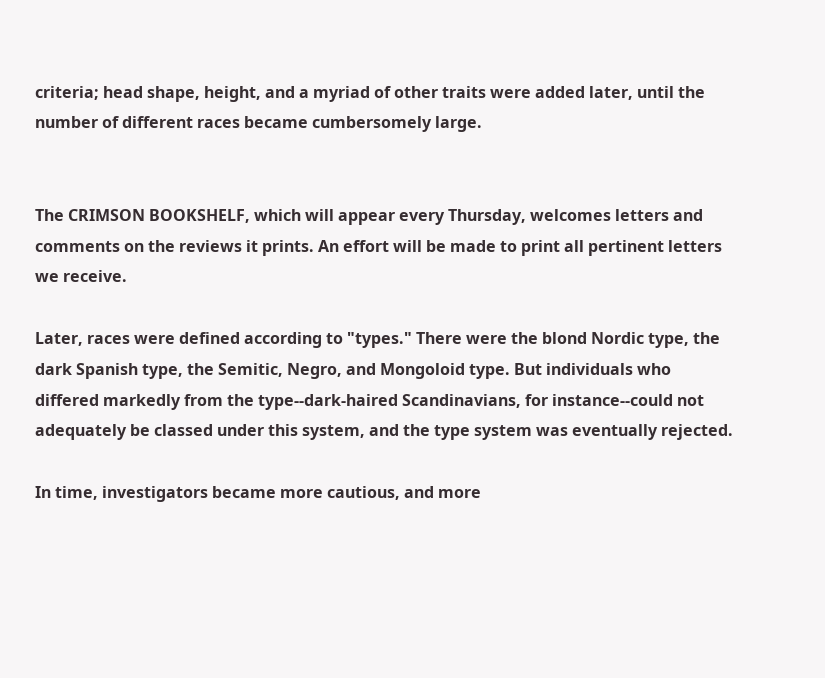criteria; head shape, height, and a myriad of other traits were added later, until the number of different races became cumbersomely large.


The CRIMSON BOOKSHELF, which will appear every Thursday, welcomes letters and comments on the reviews it prints. An effort will be made to print all pertinent letters we receive.

Later, races were defined according to "types." There were the blond Nordic type, the dark Spanish type, the Semitic, Negro, and Mongoloid type. But individuals who differed markedly from the type--dark-haired Scandinavians, for instance--could not adequately be classed under this system, and the type system was eventually rejected.

In time, investigators became more cautious, and more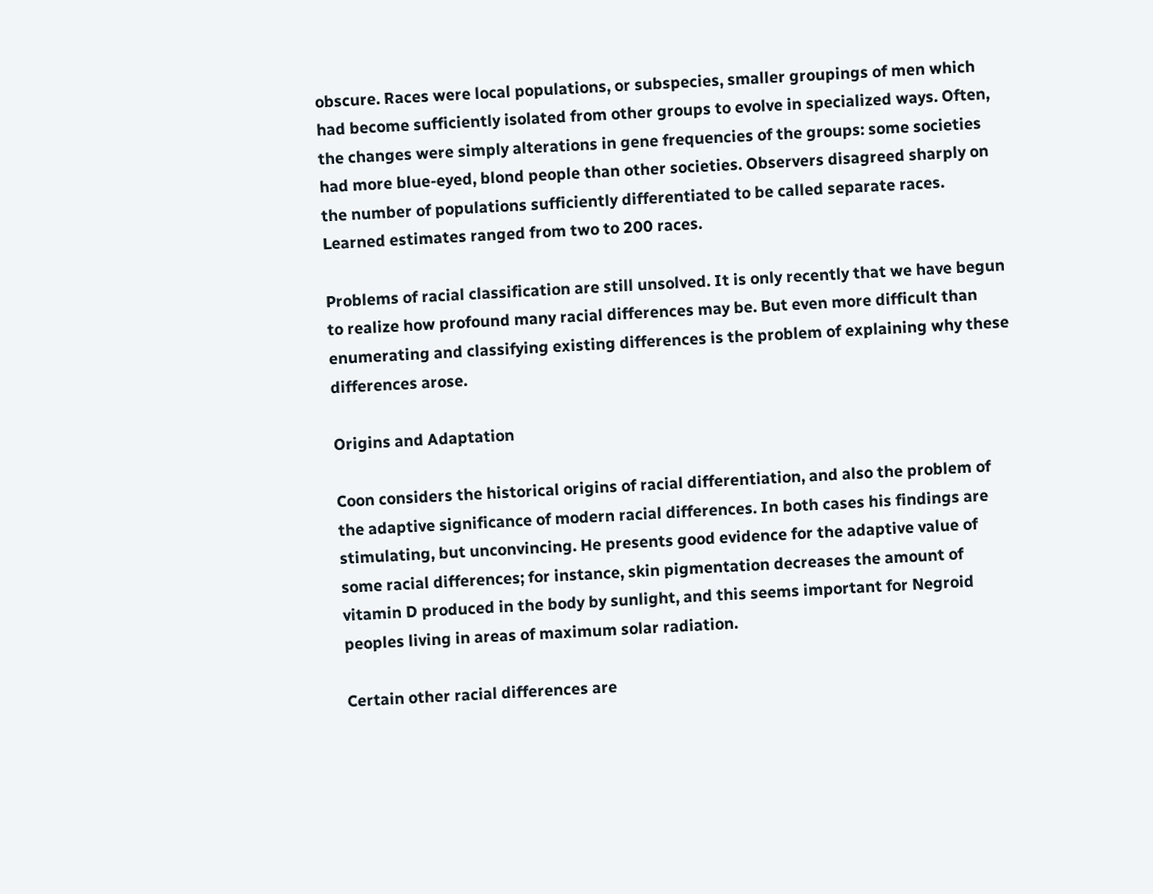obscure. Races were local populations, or subspecies, smaller groupings of men which had become sufficiently isolated from other groups to evolve in specialized ways. Often, the changes were simply alterations in gene frequencies of the groups: some societies had more blue-eyed, blond people than other societies. Observers disagreed sharply on the number of populations sufficiently differentiated to be called separate races. Learned estimates ranged from two to 200 races.

Problems of racial classification are still unsolved. It is only recently that we have begun to realize how profound many racial differences may be. But even more difficult than enumerating and classifying existing differences is the problem of explaining why these differences arose.

Origins and Adaptation

Coon considers the historical origins of racial differentiation, and also the problem of the adaptive significance of modern racial differences. In both cases his findings are stimulating, but unconvincing. He presents good evidence for the adaptive value of some racial differences; for instance, skin pigmentation decreases the amount of vitamin D produced in the body by sunlight, and this seems important for Negroid peoples living in areas of maximum solar radiation.

Certain other racial differences are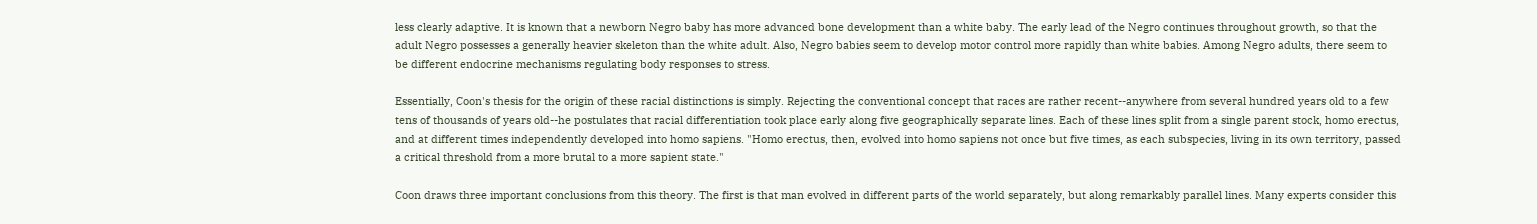less clearly adaptive. It is known that a newborn Negro baby has more advanced bone development than a white baby. The early lead of the Negro continues throughout growth, so that the adult Negro possesses a generally heavier skeleton than the white adult. Also, Negro babies seem to develop motor control more rapidly than white babies. Among Negro adults, there seem to be different endocrine mechanisms regulating body responses to stress.

Essentially, Coon's thesis for the origin of these racial distinctions is simply. Rejecting the conventional concept that races are rather recent--anywhere from several hundred years old to a few tens of thousands of years old--he postulates that racial differentiation took place early along five geographically separate lines. Each of these lines split from a single parent stock, homo erectus, and at different times independently developed into homo sapiens. "Homo erectus, then, evolved into homo sapiens not once but five times, as each subspecies, living in its own territory, passed a critical threshold from a more brutal to a more sapient state."

Coon draws three important conclusions from this theory. The first is that man evolved in different parts of the world separately, but along remarkably parallel lines. Many experts consider this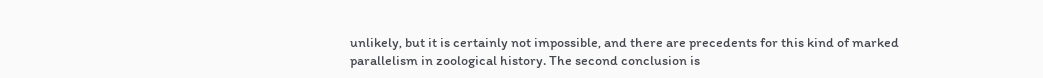unlikely, but it is certainly not impossible, and there are precedents for this kind of marked parallelism in zoological history. The second conclusion is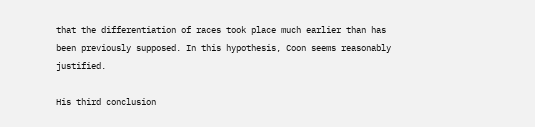that the differentiation of races took place much earlier than has been previously supposed. In this hypothesis, Coon seems reasonably justified.

His third conclusion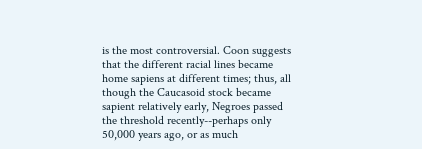is the most controversial. Coon suggests that the different racial lines became home sapiens at different times; thus, all though the Caucasoid stock became sapient relatively early, Negroes passed the threshold recently--perhaps only 50,000 years ago, or as much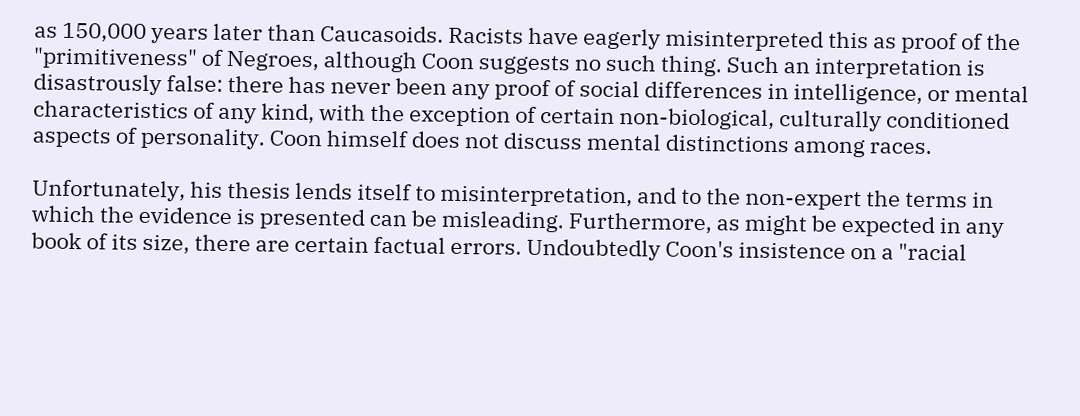as 150,000 years later than Caucasoids. Racists have eagerly misinterpreted this as proof of the "primitiveness" of Negroes, although Coon suggests no such thing. Such an interpretation is disastrously false: there has never been any proof of social differences in intelligence, or mental characteristics of any kind, with the exception of certain non-biological, culturally conditioned aspects of personality. Coon himself does not discuss mental distinctions among races.

Unfortunately, his thesis lends itself to misinterpretation, and to the non-expert the terms in which the evidence is presented can be misleading. Furthermore, as might be expected in any book of its size, there are certain factual errors. Undoubtedly Coon's insistence on a "racial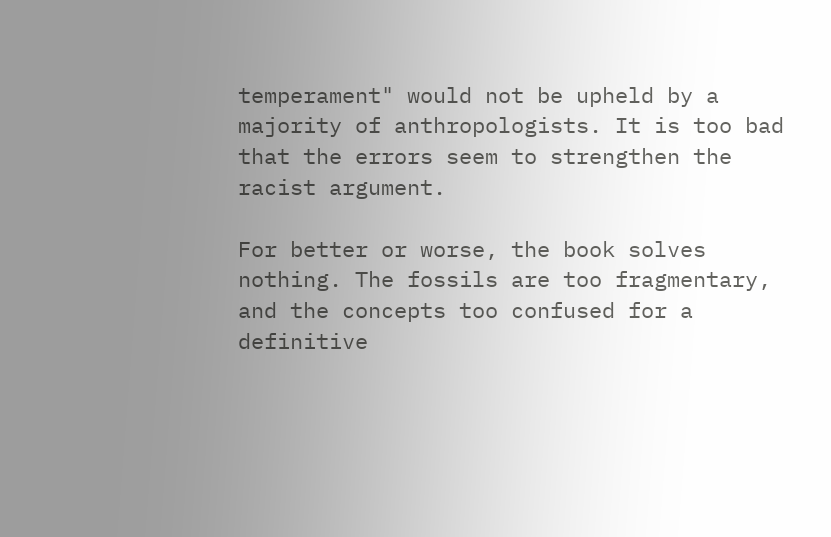temperament" would not be upheld by a majority of anthropologists. It is too bad that the errors seem to strengthen the racist argument.

For better or worse, the book solves nothing. The fossils are too fragmentary, and the concepts too confused for a definitive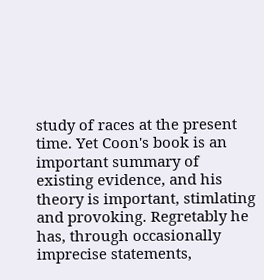study of races at the present time. Yet Coon's book is an important summary of existing evidence, and his theory is important, stimlating and provoking. Regretably he has, through occasionally imprecise statements,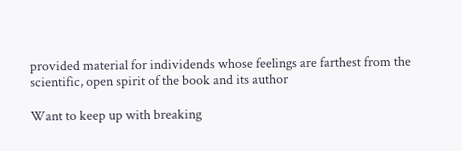provided material for individends whose feelings are farthest from the scientific, open spirit of the book and its author

Want to keep up with breaking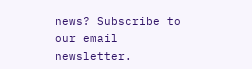news? Subscribe to our email newsletter.